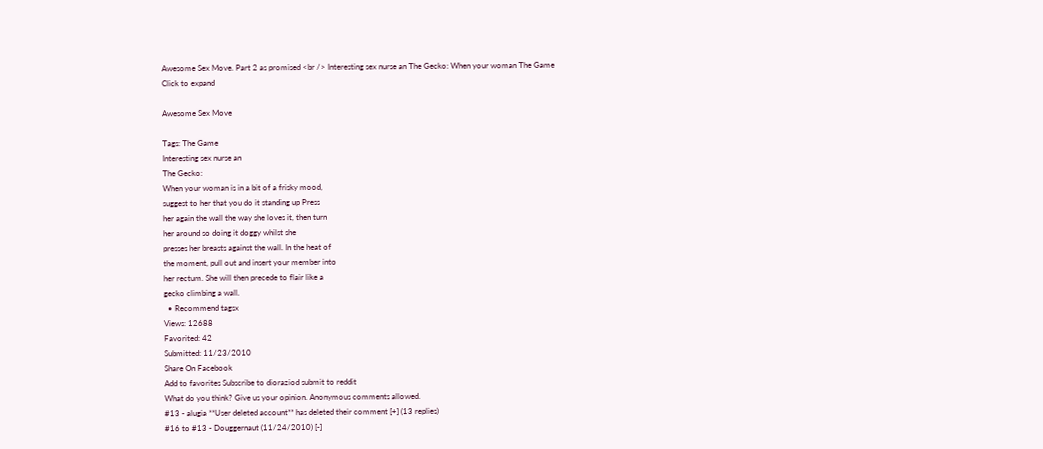Awesome Sex Move. Part 2 as promised <br /> Interesting sex nurse an The Gecko: When your woman The Game
Click to expand

Awesome Sex Move

Tags: The Game
Interesting sex nurse an
The Gecko:
When your woman is in a bit of a frisky mood,
suggest to her that you do it standing up Press
her again the wall the way she loves it, then turn
her around so doing it doggy whilst she
presses her breasts against the wall. In the heat of
the moment, pull out and insert your member into
her rectum. She will then precede to flair like a
gecko climbing a wall.
  • Recommend tagsx
Views: 12688
Favorited: 42
Submitted: 11/23/2010
Share On Facebook
Add to favorites Subscribe to dioraziod submit to reddit
What do you think? Give us your opinion. Anonymous comments allowed.
#13 - alugia **User deleted account** has deleted their comment [+] (13 replies)
#16 to #13 - Douggernaut (11/24/2010) [-]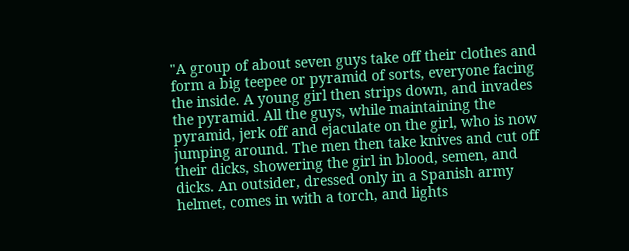"A group of about seven guys take off their clothes and form a big teepee or pyramid of sorts, everyone facing the inside. A young girl then strips down, and invades the pyramid. All the guys, while maintaining the pyramid, jerk off and ejaculate on the girl, who is now jumping around. The men then take knives and cut off their dicks, showering the girl in blood, semen, and dicks. An outsider, dressed only in a Spanish army helmet, comes in with a torch, and lights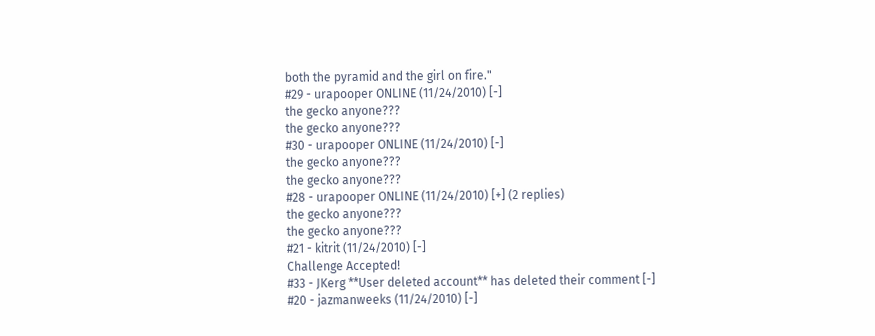both the pyramid and the girl on fire."
#29 - urapooper ONLINE (11/24/2010) [-]
the gecko anyone???
the gecko anyone???
#30 - urapooper ONLINE (11/24/2010) [-]
the gecko anyone???
the gecko anyone???
#28 - urapooper ONLINE (11/24/2010) [+] (2 replies)
the gecko anyone???
the gecko anyone???
#21 - kitrit (11/24/2010) [-]
Challenge Accepted!
#33 - JKerg **User deleted account** has deleted their comment [-]
#20 - jazmanweeks (11/24/2010) [-]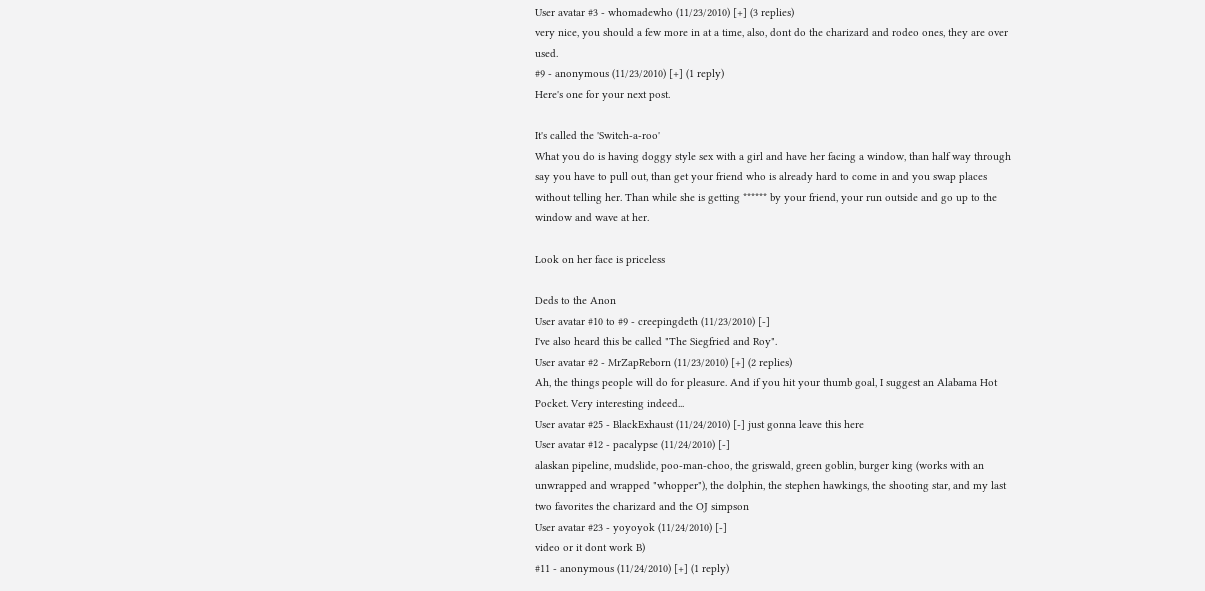User avatar #3 - whomadewho (11/23/2010) [+] (3 replies)
very nice, you should a few more in at a time, also, dont do the charizard and rodeo ones, they are over used.
#9 - anonymous (11/23/2010) [+] (1 reply)
Here's one for your next post.

It's called the 'Switch-a-roo'
What you do is having doggy style sex with a girl and have her facing a window, than half way through say you have to pull out, than get your friend who is already hard to come in and you swap places without telling her. Than while she is getting ****** by your friend, your run outside and go up to the window and wave at her.

Look on her face is priceless

Deds to the Anon
User avatar #10 to #9 - creepingdeth (11/23/2010) [-]
I've also heard this be called "The Siegfried and Roy".
User avatar #2 - MrZapReborn (11/23/2010) [+] (2 replies)
Ah, the things people will do for pleasure. And if you hit your thumb goal, I suggest an Alabama Hot Pocket. Very interesting indeed...
User avatar #25 - BlackExhaust (11/24/2010) [-] just gonna leave this here
User avatar #12 - pacalypse (11/24/2010) [-]
alaskan pipeline, mudslide, poo-man-choo, the griswald, green goblin, burger king (works with an unwrapped and wrapped "whopper"), the dolphin, the stephen hawkings, the shooting star, and my last two favorites the charizard and the OJ simpson
User avatar #23 - yoyoyok (11/24/2010) [-]
video or it dont work B)
#11 - anonymous (11/24/2010) [+] (1 reply)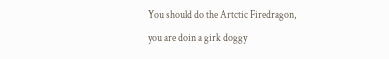You should do the Artctic Firedragon, you are doin a girk doggy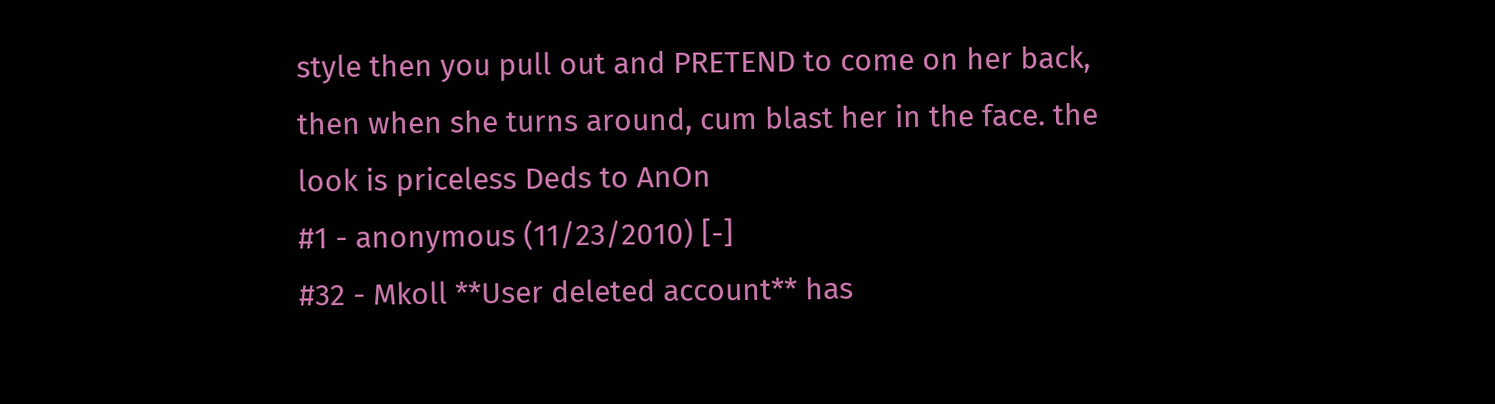style then you pull out and PRETEND to come on her back, then when she turns around, cum blast her in the face. the look is priceless Deds to AnOn
#1 - anonymous (11/23/2010) [-]
#32 - Mkoll **User deleted account** has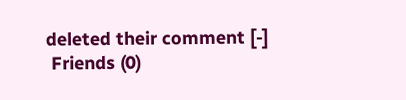deleted their comment [-]
 Friends (0)